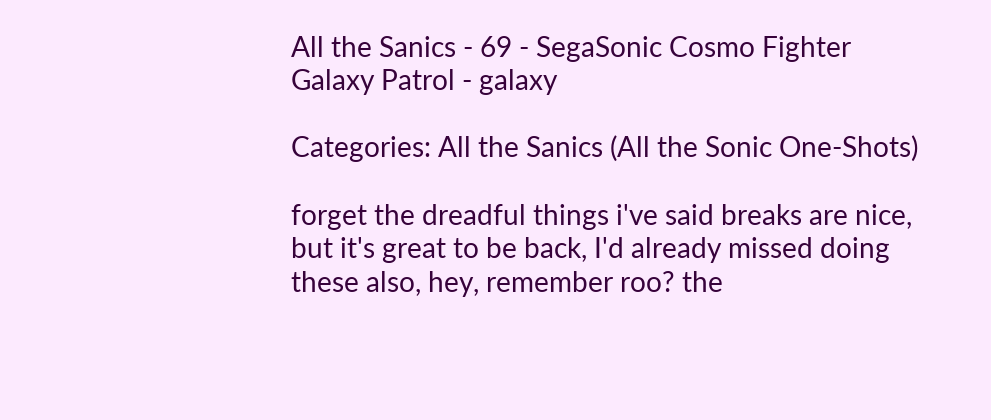All the Sanics - 69 - SegaSonic Cosmo Fighter Galaxy Patrol - galaxy

Categories: All the Sanics (All the Sonic One-Shots)

forget the dreadful things i've said breaks are nice, but it's great to be back, I'd already missed doing these also, hey, remember roo? the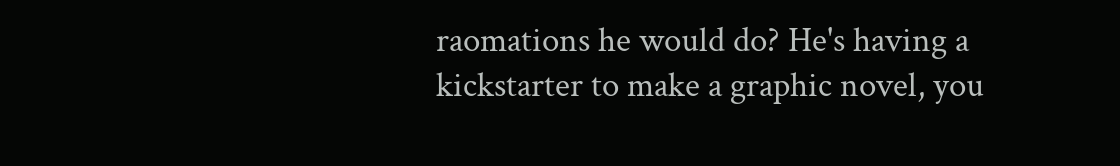raomations he would do? He's having a kickstarter to make a graphic novel, you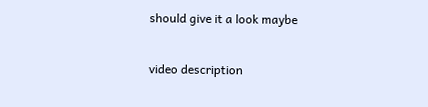should give it a look maybe

video description